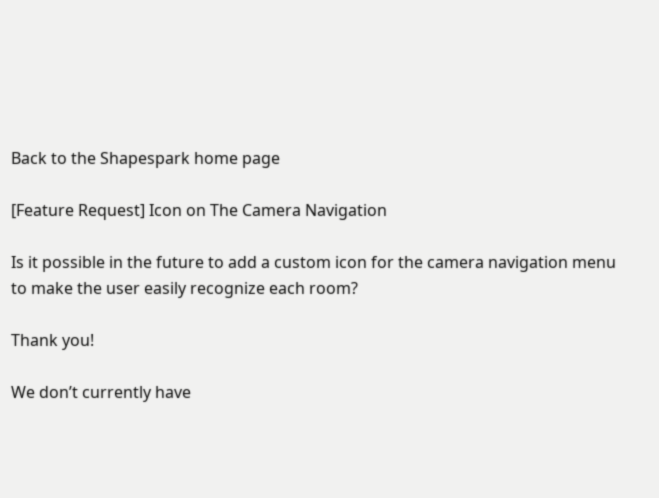Back to the Shapespark home page

[Feature Request] Icon on The Camera Navigation

Is it possible in the future to add a custom icon for the camera navigation menu to make the user easily recognize each room?

Thank you!

We don’t currently have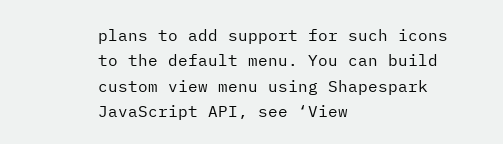plans to add support for such icons to the default menu. You can build custom view menu using Shapespark JavaScript API, see ‘View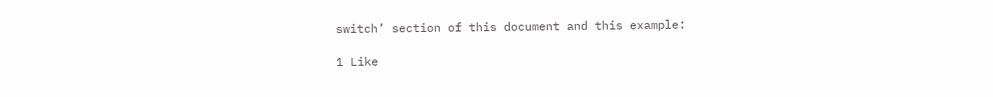switch’ section of this document and this example:

1 Like